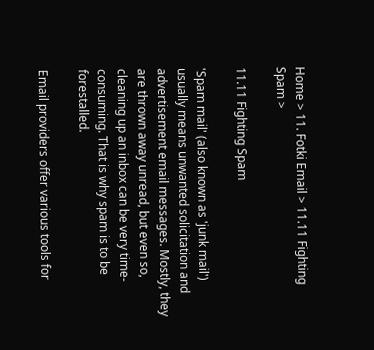Home > 11. Fotki Email > 11.11 Fighting Spam >

11.11 Fighting Spam

'Spam mail' (also known as 'junk mail') usually means unwanted solicitation and advertisement email messages. Mostly, they are thrown away unread, but even so, cleaning up an inbox can be very time-consuming. That is why spam is to be forestalled.

Email providers offer various tools for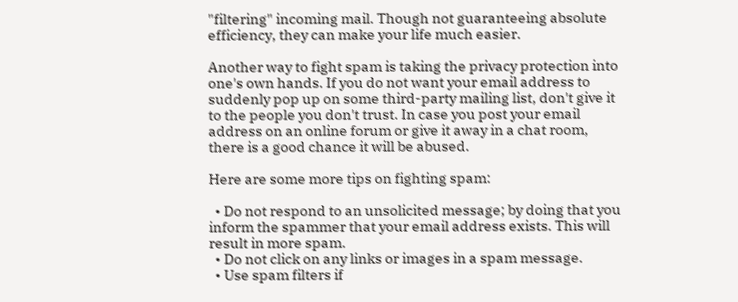"filtering" incoming mail. Though not guaranteeing absolute efficiency, they can make your life much easier.

Another way to fight spam is taking the privacy protection into one's own hands. If you do not want your email address to suddenly pop up on some third-party mailing list, don't give it to the people you don't trust. In case you post your email address on an online forum or give it away in a chat room, there is a good chance it will be abused.

Here are some more tips on fighting spam:

  • Do not respond to an unsolicited message; by doing that you inform the spammer that your email address exists. This will result in more spam.
  • Do not click on any links or images in a spam message.
  • Use spam filters if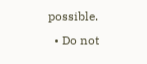possible.
  • Do not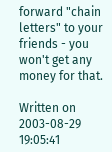forward "chain letters" to your friends - you won't get any money for that.

Written on 2003-08-29 19:05:41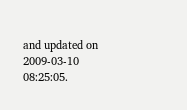and updated on 2009-03-10 08:25:05.